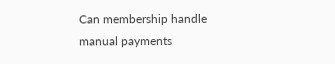Can membership handle manual payments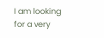I am looking for a very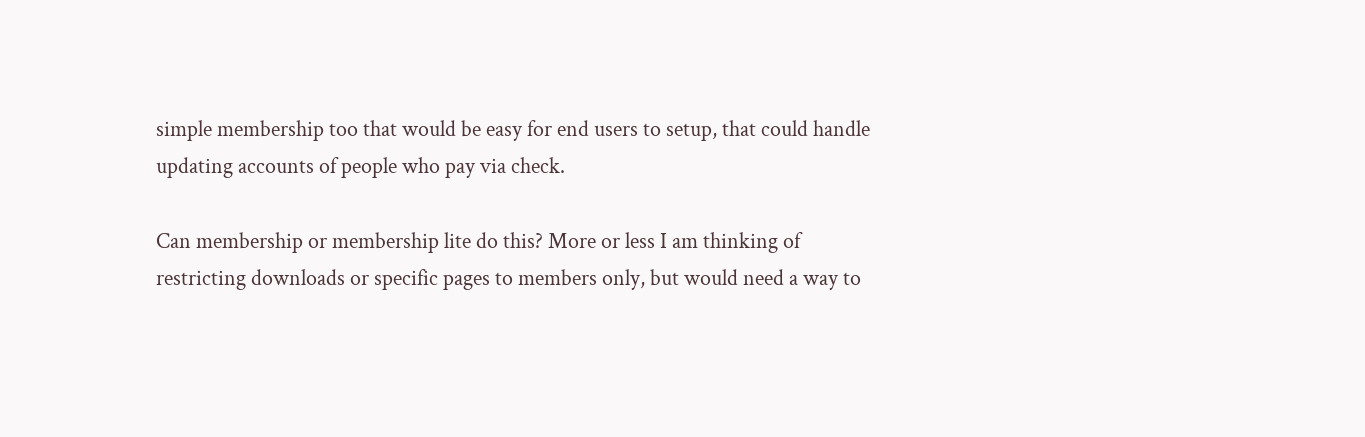simple membership too that would be easy for end users to setup, that could handle updating accounts of people who pay via check.

Can membership or membership lite do this? More or less I am thinking of restricting downloads or specific pages to members only, but would need a way to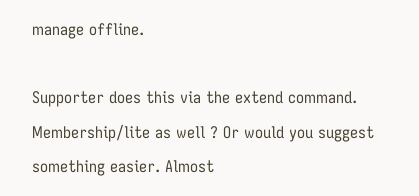manage offline.

Supporter does this via the extend command. Membership/lite as well ? Or would you suggest something easier. Almost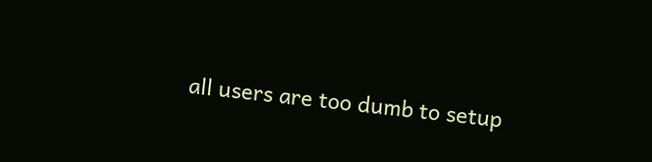all users are too dumb to setup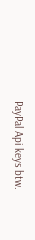PayPal Api keys btw.